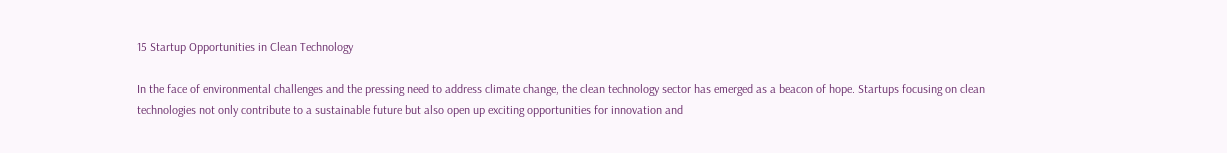15 Startup Opportunities in Clean Technology

In the face of environmental challenges and the pressing need to address climate change, the clean technology sector has emerged as a beacon of hope. Startups focusing on clean technologies not only contribute to a sustainable future but also open up exciting opportunities for innovation and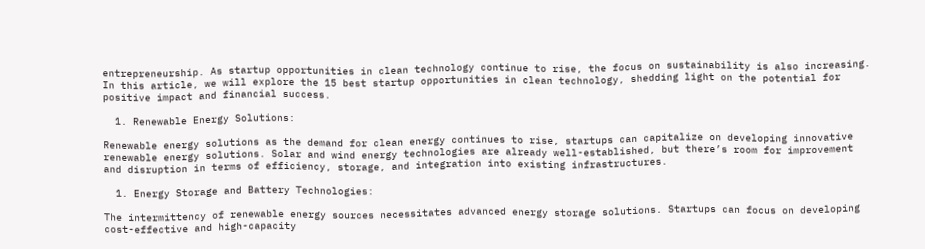entrepreneurship. As startup opportunities in clean technology continue to rise, the focus on sustainability is also increasing. In this article, we will explore the 15 best startup opportunities in clean technology, shedding light on the potential for positive impact and financial success.

  1. Renewable Energy Solutions:

Renewable energy solutions as the demand for clean energy continues to rise, startups can capitalize on developing innovative renewable energy solutions. Solar and wind energy technologies are already well-established, but there’s room for improvement and disruption in terms of efficiency, storage, and integration into existing infrastructures.

  1. Energy Storage and Battery Technologies:

The intermittency of renewable energy sources necessitates advanced energy storage solutions. Startups can focus on developing cost-effective and high-capacity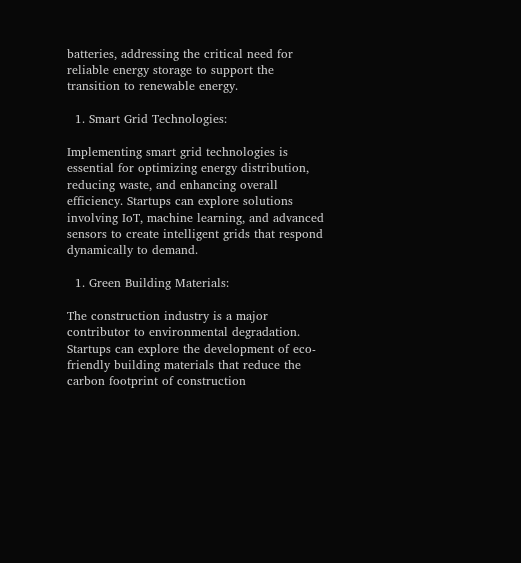batteries, addressing the critical need for reliable energy storage to support the transition to renewable energy.

  1. Smart Grid Technologies:

Implementing smart grid technologies is essential for optimizing energy distribution, reducing waste, and enhancing overall efficiency. Startups can explore solutions involving IoT, machine learning, and advanced sensors to create intelligent grids that respond dynamically to demand.

  1. Green Building Materials:

The construction industry is a major contributor to environmental degradation. Startups can explore the development of eco-friendly building materials that reduce the carbon footprint of construction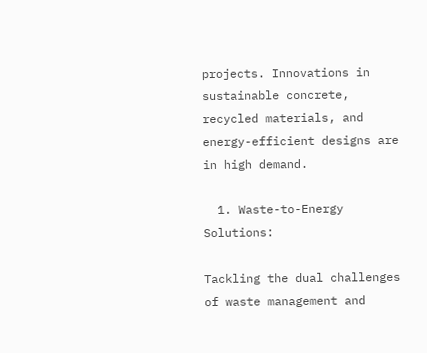projects. Innovations in sustainable concrete, recycled materials, and energy-efficient designs are in high demand.

  1. Waste-to-Energy Solutions:

Tackling the dual challenges of waste management and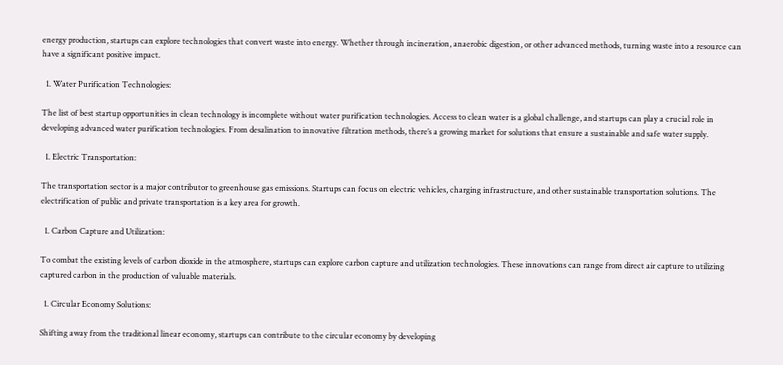energy production, startups can explore technologies that convert waste into energy. Whether through incineration, anaerobic digestion, or other advanced methods, turning waste into a resource can have a significant positive impact.

  1. Water Purification Technologies:

The list of best startup opportunities in clean technology is incomplete without water purification technologies. Access to clean water is a global challenge, and startups can play a crucial role in developing advanced water purification technologies. From desalination to innovative filtration methods, there’s a growing market for solutions that ensure a sustainable and safe water supply.

  1. Electric Transportation:

The transportation sector is a major contributor to greenhouse gas emissions. Startups can focus on electric vehicles, charging infrastructure, and other sustainable transportation solutions. The electrification of public and private transportation is a key area for growth.

  1. Carbon Capture and Utilization:

To combat the existing levels of carbon dioxide in the atmosphere, startups can explore carbon capture and utilization technologies. These innovations can range from direct air capture to utilizing captured carbon in the production of valuable materials.

  1. Circular Economy Solutions:

Shifting away from the traditional linear economy, startups can contribute to the circular economy by developing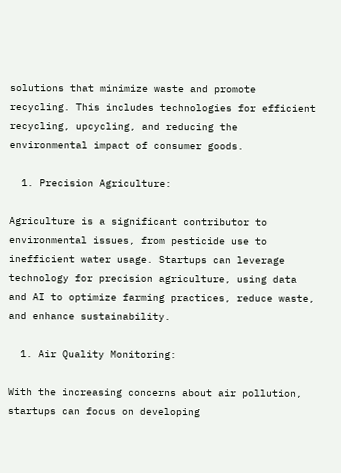solutions that minimize waste and promote recycling. This includes technologies for efficient recycling, upcycling, and reducing the environmental impact of consumer goods.

  1. Precision Agriculture:

Agriculture is a significant contributor to environmental issues, from pesticide use to inefficient water usage. Startups can leverage technology for precision agriculture, using data and AI to optimize farming practices, reduce waste, and enhance sustainability.

  1. Air Quality Monitoring:

With the increasing concerns about air pollution, startups can focus on developing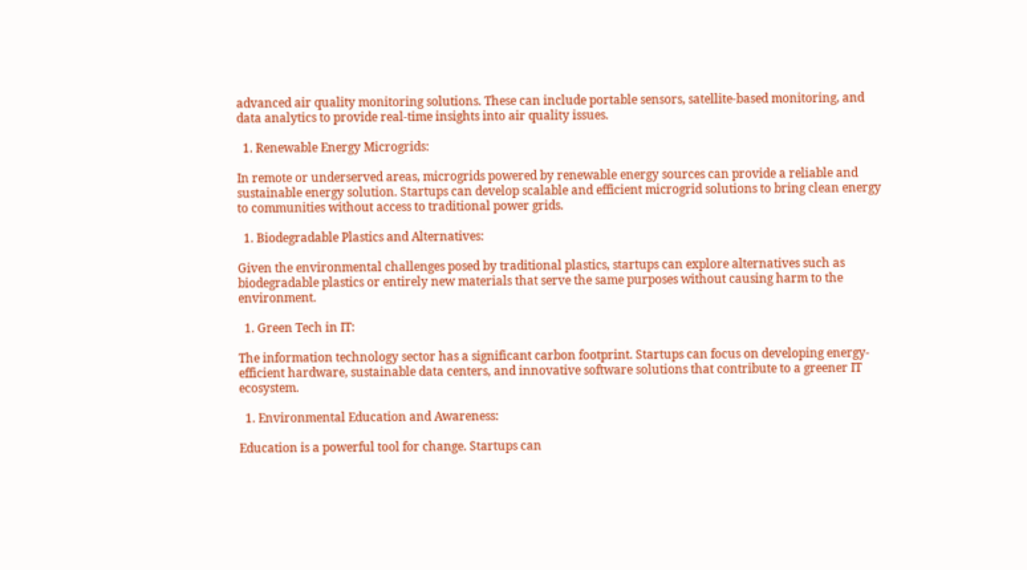advanced air quality monitoring solutions. These can include portable sensors, satellite-based monitoring, and data analytics to provide real-time insights into air quality issues.

  1. Renewable Energy Microgrids:

In remote or underserved areas, microgrids powered by renewable energy sources can provide a reliable and sustainable energy solution. Startups can develop scalable and efficient microgrid solutions to bring clean energy to communities without access to traditional power grids.

  1. Biodegradable Plastics and Alternatives:

Given the environmental challenges posed by traditional plastics, startups can explore alternatives such as biodegradable plastics or entirely new materials that serve the same purposes without causing harm to the environment.

  1. Green Tech in IT:

The information technology sector has a significant carbon footprint. Startups can focus on developing energy-efficient hardware, sustainable data centers, and innovative software solutions that contribute to a greener IT ecosystem.

  1. Environmental Education and Awareness:

Education is a powerful tool for change. Startups can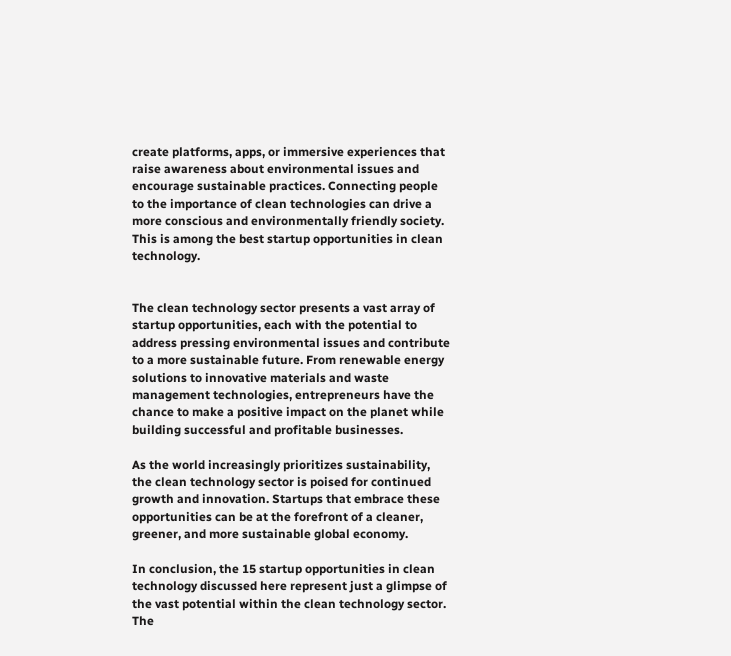create platforms, apps, or immersive experiences that raise awareness about environmental issues and encourage sustainable practices. Connecting people to the importance of clean technologies can drive a more conscious and environmentally friendly society. This is among the best startup opportunities in clean technology.


The clean technology sector presents a vast array of startup opportunities, each with the potential to address pressing environmental issues and contribute to a more sustainable future. From renewable energy solutions to innovative materials and waste management technologies, entrepreneurs have the chance to make a positive impact on the planet while building successful and profitable businesses.

As the world increasingly prioritizes sustainability, the clean technology sector is poised for continued growth and innovation. Startups that embrace these opportunities can be at the forefront of a cleaner, greener, and more sustainable global economy.

In conclusion, the 15 startup opportunities in clean technology discussed here represent just a glimpse of the vast potential within the clean technology sector. The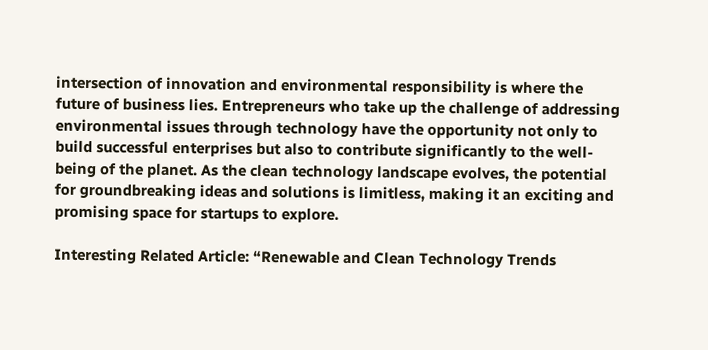intersection of innovation and environmental responsibility is where the future of business lies. Entrepreneurs who take up the challenge of addressing environmental issues through technology have the opportunity not only to build successful enterprises but also to contribute significantly to the well-being of the planet. As the clean technology landscape evolves, the potential for groundbreaking ideas and solutions is limitless, making it an exciting and promising space for startups to explore.

Interesting Related Article: “Renewable and Clean Technology Trends